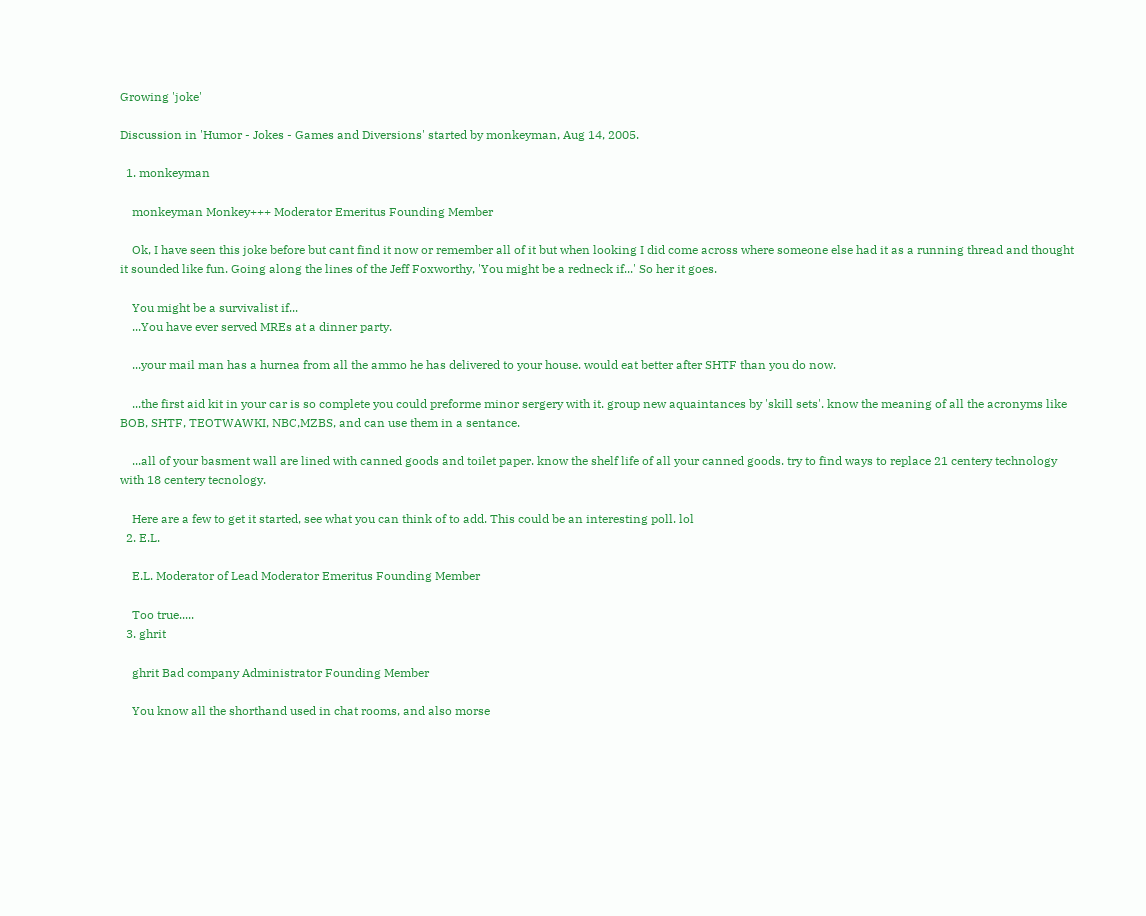Growing 'joke'

Discussion in 'Humor - Jokes - Games and Diversions' started by monkeyman, Aug 14, 2005.

  1. monkeyman

    monkeyman Monkey+++ Moderator Emeritus Founding Member

    Ok, I have seen this joke before but cant find it now or remember all of it but when looking I did come across where someone else had it as a running thread and thought it sounded like fun. Going along the lines of the Jeff Foxworthy, 'You might be a redneck if...' So her it goes.

    You might be a survivalist if...
    ...You have ever served MREs at a dinner party.

    ...your mail man has a hurnea from all the ammo he has delivered to your house. would eat better after SHTF than you do now.

    ...the first aid kit in your car is so complete you could preforme minor sergery with it. group new aquaintances by 'skill sets'. know the meaning of all the acronyms like BOB, SHTF, TEOTWAWKI, NBC,MZBS, and can use them in a sentance.

    ...all of your basment wall are lined with canned goods and toilet paper. know the shelf life of all your canned goods. try to find ways to replace 21 centery technology with 18 centery tecnology.

    Here are a few to get it started, see what you can think of to add. This could be an interesting poll. lol
  2. E.L.

    E.L. Moderator of Lead Moderator Emeritus Founding Member

    Too true.....
  3. ghrit

    ghrit Bad company Administrator Founding Member

    You know all the shorthand used in chat rooms, and also morse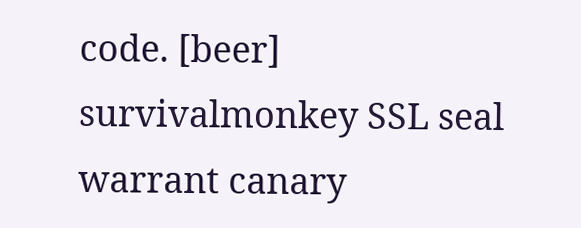code. [beer]
survivalmonkey SSL seal warrant canary